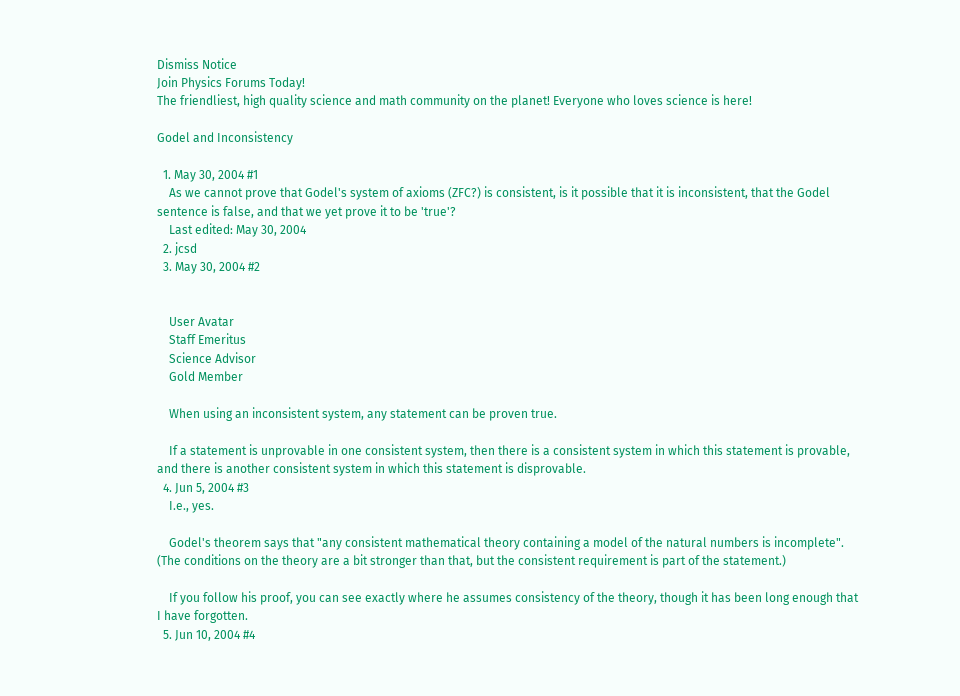Dismiss Notice
Join Physics Forums Today!
The friendliest, high quality science and math community on the planet! Everyone who loves science is here!

Godel and Inconsistency

  1. May 30, 2004 #1
    As we cannot prove that Godel's system of axioms (ZFC?) is consistent, is it possible that it is inconsistent, that the Godel sentence is false, and that we yet prove it to be 'true'?
    Last edited: May 30, 2004
  2. jcsd
  3. May 30, 2004 #2


    User Avatar
    Staff Emeritus
    Science Advisor
    Gold Member

    When using an inconsistent system, any statement can be proven true.

    If a statement is unprovable in one consistent system, then there is a consistent system in which this statement is provable, and there is another consistent system in which this statement is disprovable.
  4. Jun 5, 2004 #3
    I.e., yes.

    Godel's theorem says that "any consistent mathematical theory containing a model of the natural numbers is incomplete". (The conditions on the theory are a bit stronger than that, but the consistent requirement is part of the statement.)

    If you follow his proof, you can see exactly where he assumes consistency of the theory, though it has been long enough that I have forgotten.
  5. Jun 10, 2004 #4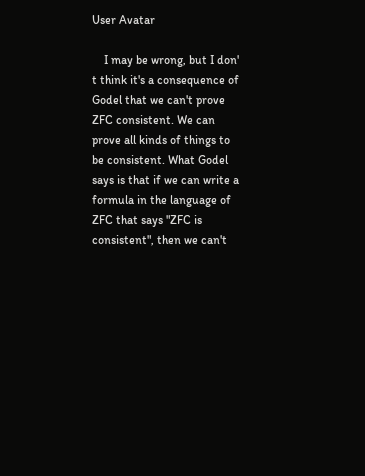User Avatar

    I may be wrong, but I don' t think it's a consequence of Godel that we can't prove ZFC consistent. We can prove all kinds of things to be consistent. What Godel says is that if we can write a formula in the language of ZFC that says "ZFC is consistent", then we can't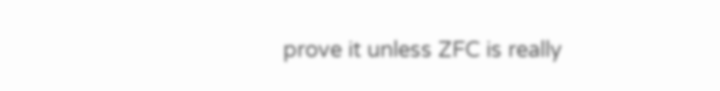prove it unless ZFC is really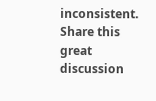inconsistent.
Share this great discussion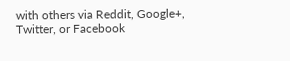with others via Reddit, Google+, Twitter, or Facebook